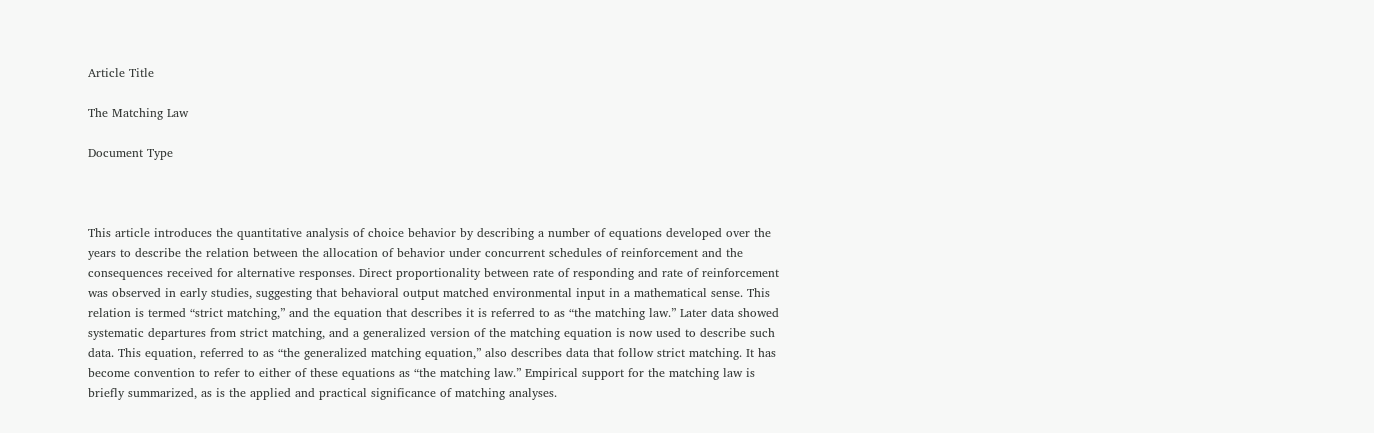Article Title

The Matching Law

Document Type



This article introduces the quantitative analysis of choice behavior by describing a number of equations developed over the years to describe the relation between the allocation of behavior under concurrent schedules of reinforcement and the consequences received for alternative responses. Direct proportionality between rate of responding and rate of reinforcement was observed in early studies, suggesting that behavioral output matched environmental input in a mathematical sense. This relation is termed “strict matching,” and the equation that describes it is referred to as “the matching law.” Later data showed systematic departures from strict matching, and a generalized version of the matching equation is now used to describe such data. This equation, referred to as “the generalized matching equation,” also describes data that follow strict matching. It has become convention to refer to either of these equations as “the matching law.” Empirical support for the matching law is briefly summarized, as is the applied and practical significance of matching analyses.